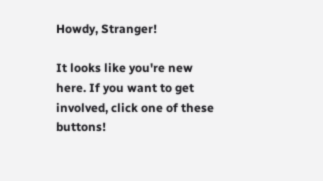Howdy, Stranger!

It looks like you're new here. If you want to get involved, click one of these buttons!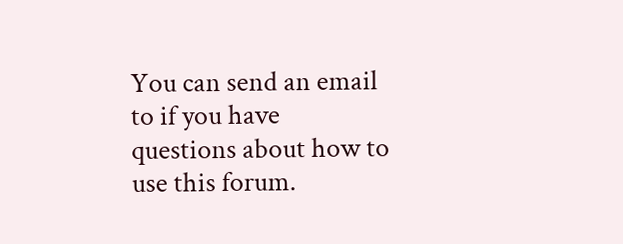You can send an email to if you have questions about how to use this forum.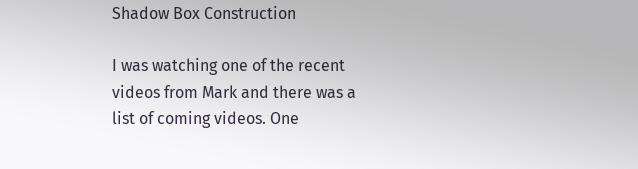Shadow Box Construction

I was watching one of the recent videos from Mark and there was a list of coming videos. One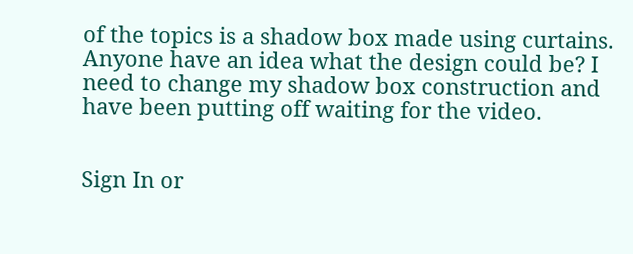of the topics is a shadow box made using curtains. Anyone have an idea what the design could be? I need to change my shadow box construction and have been putting off waiting for the video.


Sign In or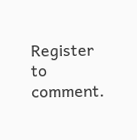Register to comment.